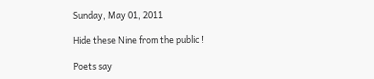Sunday, May 01, 2011

Hide these Nine from the public !

Poets say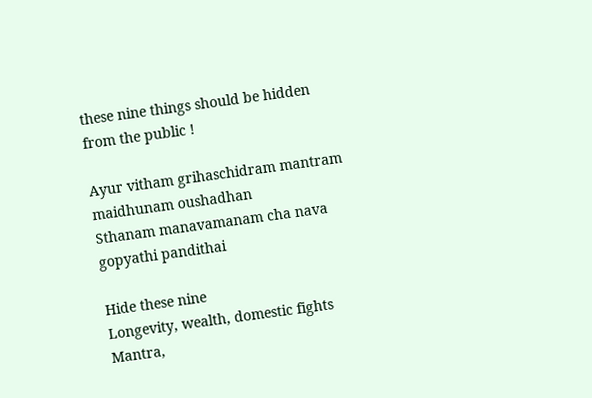these nine things should be hidden from the public !

Ayur vitham grihaschidram mantram maidhunam oushadhan
Sthanam manavamanam cha nava gopyathi pandithai

Hide these nine
Longevity, wealth, domestic fights
Mantra,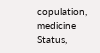copulation, medicine
Status,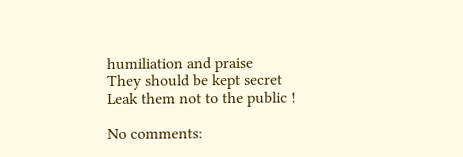humiliation and praise
They should be kept secret
Leak them not to the public !

No comments: